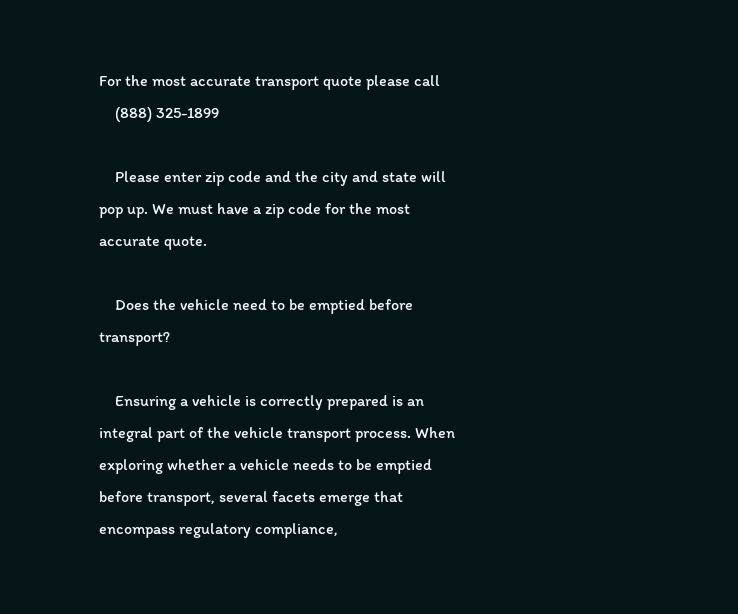For the most accurate transport quote please call
    (888) 325-1899

    Please enter zip code and the city and state will pop up. We must have a zip code for the most accurate quote.

    Does the vehicle need to be emptied before transport?

    Ensuring a vehicle is correctly prepared is an integral part of the vehicle transport process. When exploring whether a vehicle needs to be emptied before transport, several facets emerge that encompass regulatory compliance,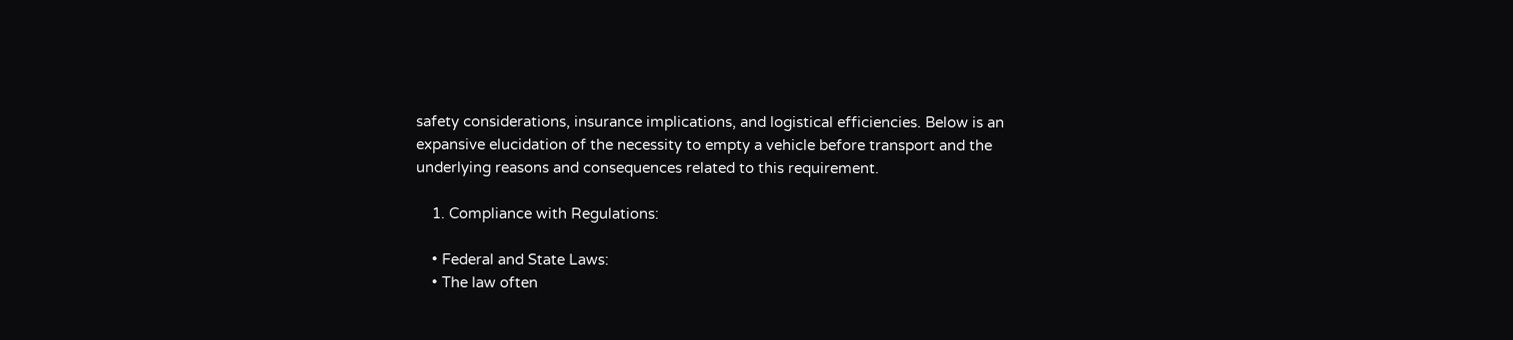safety considerations, insurance implications, and logistical efficiencies. Below is an expansive elucidation of the necessity to empty a vehicle before transport and the underlying reasons and consequences related to this requirement.

    1. Compliance with Regulations:

    • Federal and State Laws:
    • The law often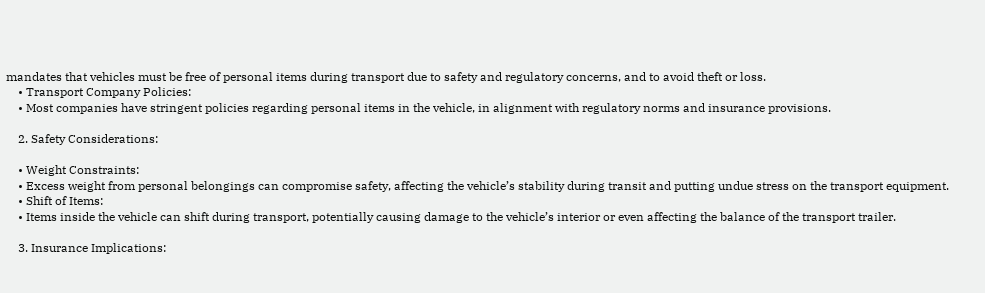mandates that vehicles must be free of personal items during transport due to safety and regulatory concerns, and to avoid theft or loss.
    • Transport Company Policies:
    • Most companies have stringent policies regarding personal items in the vehicle, in alignment with regulatory norms and insurance provisions.

    2. Safety Considerations:

    • Weight Constraints:
    • Excess weight from personal belongings can compromise safety, affecting the vehicle’s stability during transit and putting undue stress on the transport equipment.
    • Shift of Items:
    • Items inside the vehicle can shift during transport, potentially causing damage to the vehicle’s interior or even affecting the balance of the transport trailer.

    3. Insurance Implications: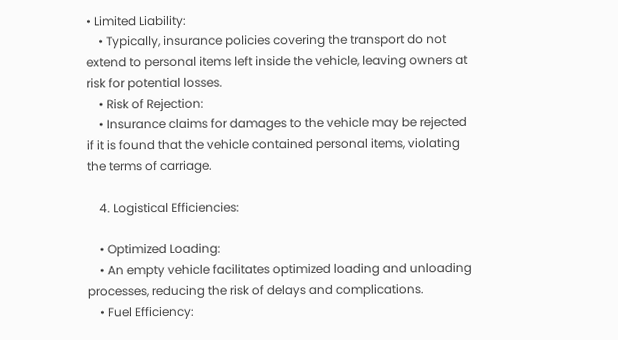• Limited Liability:
    • Typically, insurance policies covering the transport do not extend to personal items left inside the vehicle, leaving owners at risk for potential losses.
    • Risk of Rejection:
    • Insurance claims for damages to the vehicle may be rejected if it is found that the vehicle contained personal items, violating the terms of carriage.

    4. Logistical Efficiencies:

    • Optimized Loading:
    • An empty vehicle facilitates optimized loading and unloading processes, reducing the risk of delays and complications.
    • Fuel Efficiency: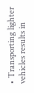• Transporting lighter vehicles results in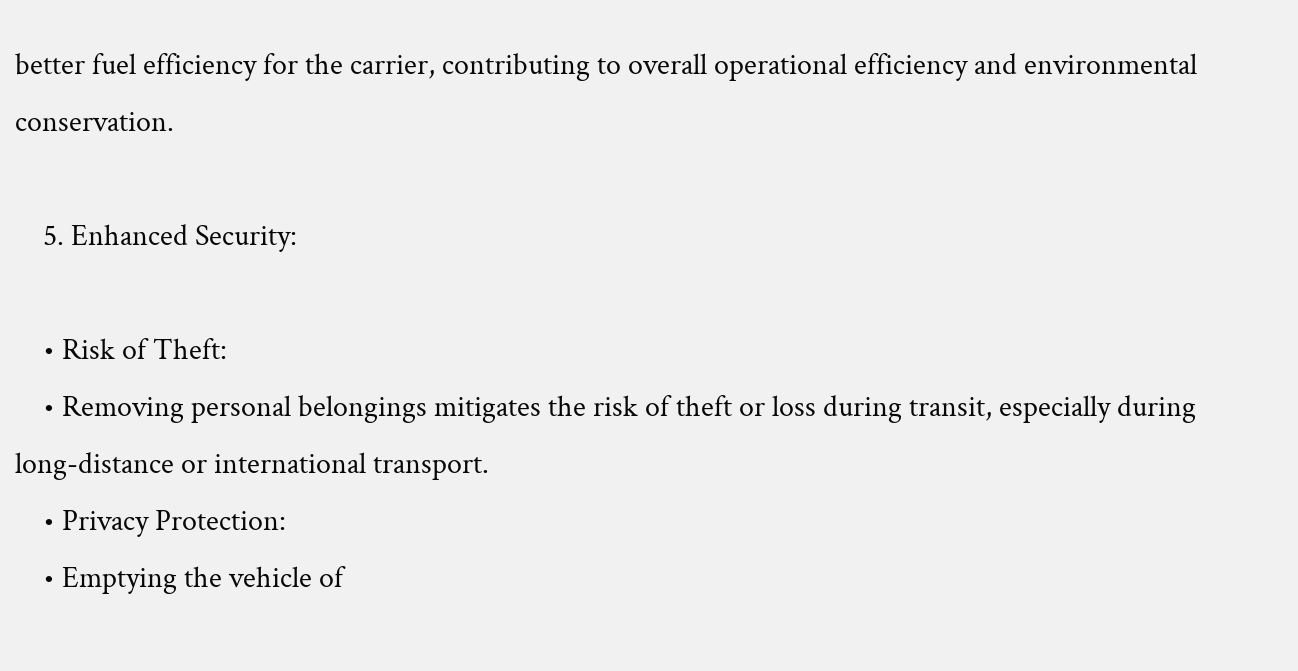better fuel efficiency for the carrier, contributing to overall operational efficiency and environmental conservation.

    5. Enhanced Security:

    • Risk of Theft:
    • Removing personal belongings mitigates the risk of theft or loss during transit, especially during long-distance or international transport.
    • Privacy Protection:
    • Emptying the vehicle of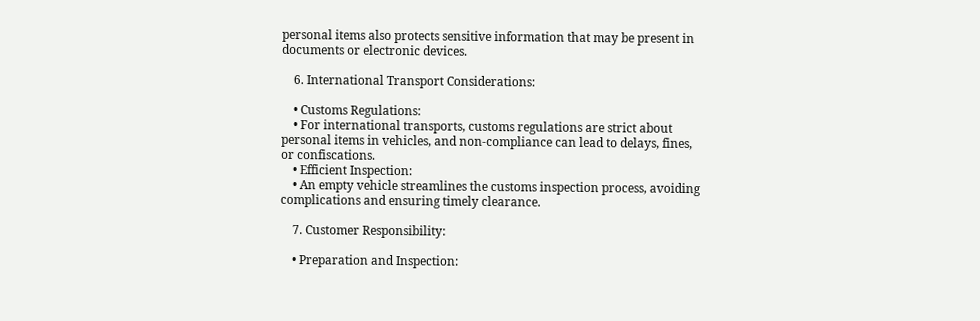personal items also protects sensitive information that may be present in documents or electronic devices.

    6. International Transport Considerations:

    • Customs Regulations:
    • For international transports, customs regulations are strict about personal items in vehicles, and non-compliance can lead to delays, fines, or confiscations.
    • Efficient Inspection:
    • An empty vehicle streamlines the customs inspection process, avoiding complications and ensuring timely clearance.

    7. Customer Responsibility:

    • Preparation and Inspection: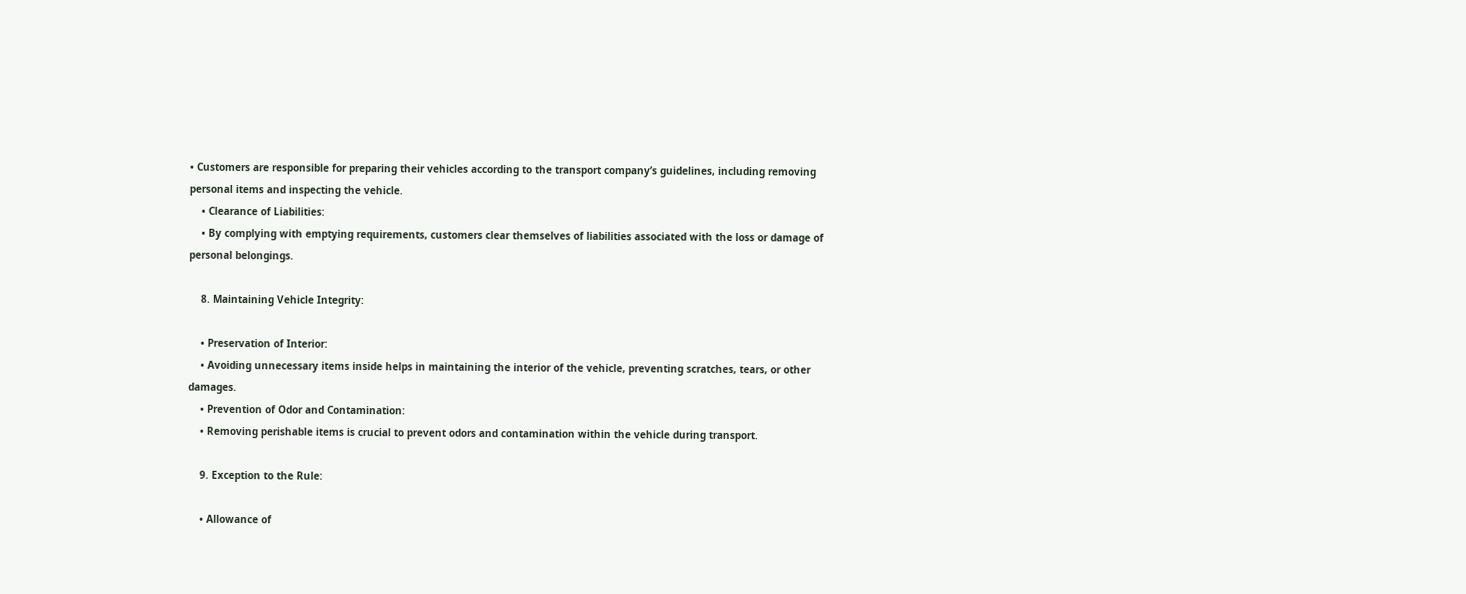• Customers are responsible for preparing their vehicles according to the transport company’s guidelines, including removing personal items and inspecting the vehicle.
    • Clearance of Liabilities:
    • By complying with emptying requirements, customers clear themselves of liabilities associated with the loss or damage of personal belongings.

    8. Maintaining Vehicle Integrity:

    • Preservation of Interior:
    • Avoiding unnecessary items inside helps in maintaining the interior of the vehicle, preventing scratches, tears, or other damages.
    • Prevention of Odor and Contamination:
    • Removing perishable items is crucial to prevent odors and contamination within the vehicle during transport.

    9. Exception to the Rule:

    • Allowance of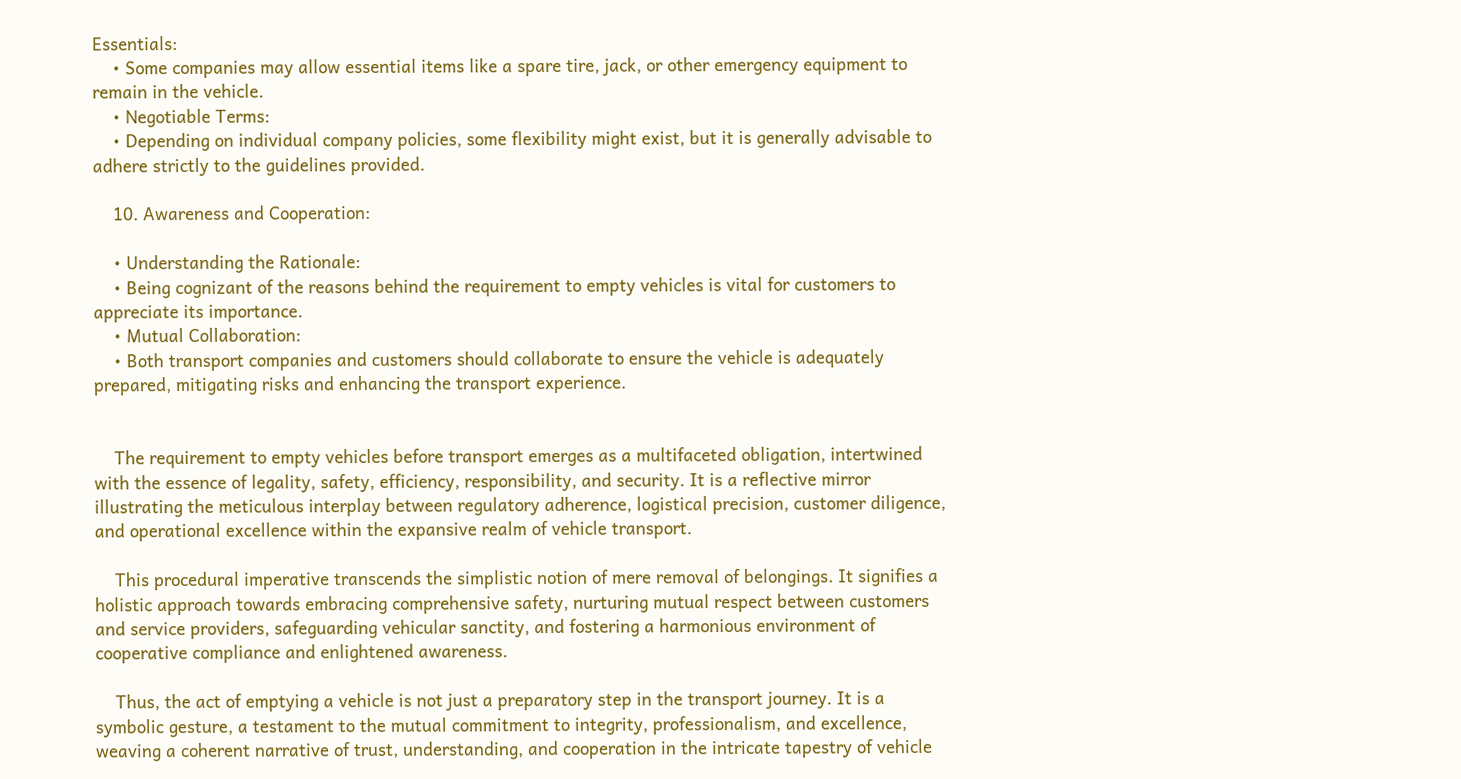Essentials:
    • Some companies may allow essential items like a spare tire, jack, or other emergency equipment to remain in the vehicle.
    • Negotiable Terms:
    • Depending on individual company policies, some flexibility might exist, but it is generally advisable to adhere strictly to the guidelines provided.

    10. Awareness and Cooperation:

    • Understanding the Rationale:
    • Being cognizant of the reasons behind the requirement to empty vehicles is vital for customers to appreciate its importance.
    • Mutual Collaboration:
    • Both transport companies and customers should collaborate to ensure the vehicle is adequately prepared, mitigating risks and enhancing the transport experience.


    The requirement to empty vehicles before transport emerges as a multifaceted obligation, intertwined with the essence of legality, safety, efficiency, responsibility, and security. It is a reflective mirror illustrating the meticulous interplay between regulatory adherence, logistical precision, customer diligence, and operational excellence within the expansive realm of vehicle transport.

    This procedural imperative transcends the simplistic notion of mere removal of belongings. It signifies a holistic approach towards embracing comprehensive safety, nurturing mutual respect between customers and service providers, safeguarding vehicular sanctity, and fostering a harmonious environment of cooperative compliance and enlightened awareness.

    Thus, the act of emptying a vehicle is not just a preparatory step in the transport journey. It is a symbolic gesture, a testament to the mutual commitment to integrity, professionalism, and excellence, weaving a coherent narrative of trust, understanding, and cooperation in the intricate tapestry of vehicle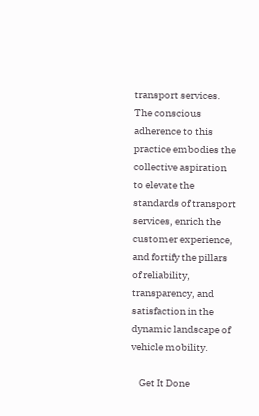transport services. The conscious adherence to this practice embodies the collective aspiration to elevate the standards of transport services, enrich the customer experience, and fortify the pillars of reliability, transparency, and satisfaction in the dynamic landscape of vehicle mobility.

    Get It Done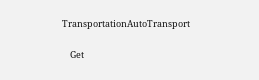TransportationAutoTransport

    Get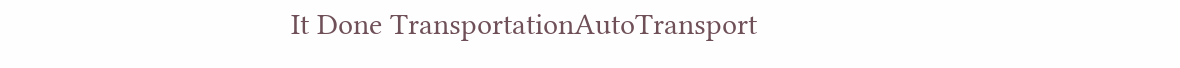It Done TransportationAutoTransport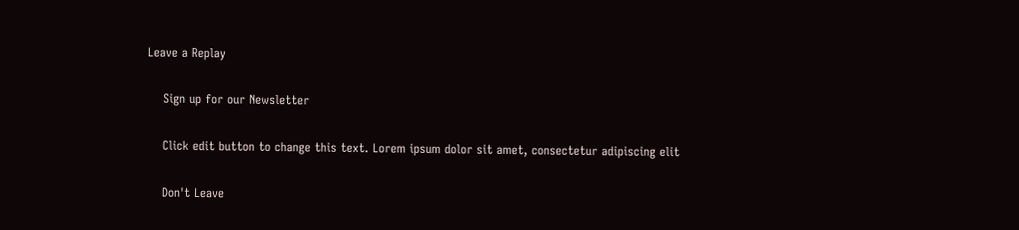Leave a Replay

    Sign up for our Newsletter

    Click edit button to change this text. Lorem ipsum dolor sit amet, consectetur adipiscing elit

    Don't Leave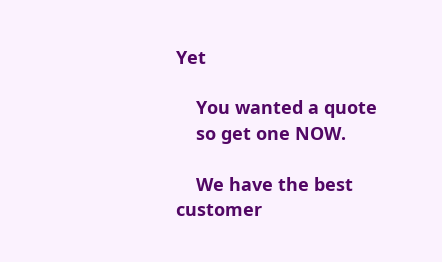Yet

    You wanted a quote
    so get one NOW.

    We have the best customer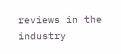reviews in the industry